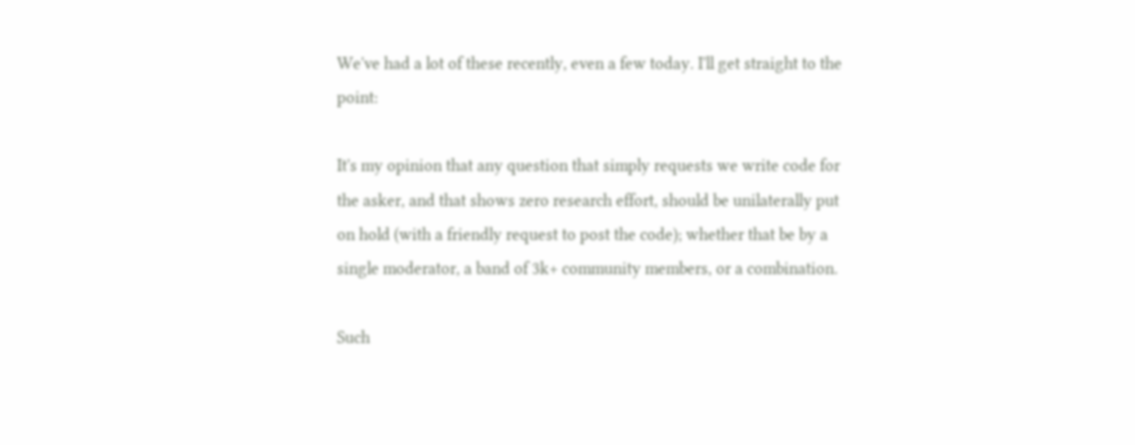We've had a lot of these recently, even a few today. I'll get straight to the point:

It's my opinion that any question that simply requests we write code for the asker, and that shows zero research effort, should be unilaterally put on hold (with a friendly request to post the code); whether that be by a single moderator, a band of 3k+ community members, or a combination.

Such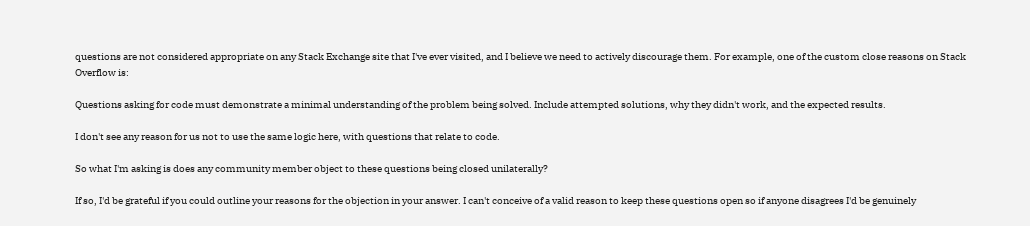questions are not considered appropriate on any Stack Exchange site that I've ever visited, and I believe we need to actively discourage them. For example, one of the custom close reasons on Stack Overflow is:

Questions asking for code must demonstrate a minimal understanding of the problem being solved. Include attempted solutions, why they didn't work, and the expected results.

I don't see any reason for us not to use the same logic here, with questions that relate to code.

So what I'm asking is does any community member object to these questions being closed unilaterally?

If so, I'd be grateful if you could outline your reasons for the objection in your answer. I can't conceive of a valid reason to keep these questions open so if anyone disagrees I'd be genuinely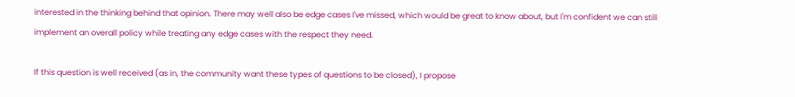interested in the thinking behind that opinion. There may well also be edge cases I've missed, which would be great to know about, but I'm confident we can still implement an overall policy while treating any edge cases with the respect they need.

If this question is well received (as in, the community want these types of questions to be closed), I propose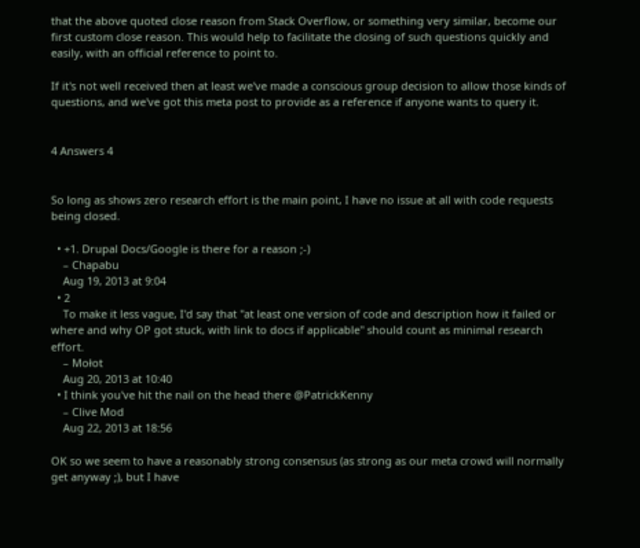that the above quoted close reason from Stack Overflow, or something very similar, become our first custom close reason. This would help to facilitate the closing of such questions quickly and easily, with an official reference to point to.

If it's not well received then at least we've made a conscious group decision to allow those kinds of questions, and we've got this meta post to provide as a reference if anyone wants to query it.


4 Answers 4


So long as shows zero research effort is the main point, I have no issue at all with code requests being closed.

  • +1. Drupal Docs/Google is there for a reason ;-)
    – Chapabu
    Aug 19, 2013 at 9:04
  • 2
    To make it less vague, I'd say that "at least one version of code and description how it failed or where and why OP got stuck, with link to docs if applicable" should count as minimal research effort.
    – Mołot
    Aug 20, 2013 at 10:40
  • I think you've hit the nail on the head there @PatrickKenny
    – Clive Mod
    Aug 22, 2013 at 18:56

OK so we seem to have a reasonably strong consensus (as strong as our meta crowd will normally get anyway ;), but I have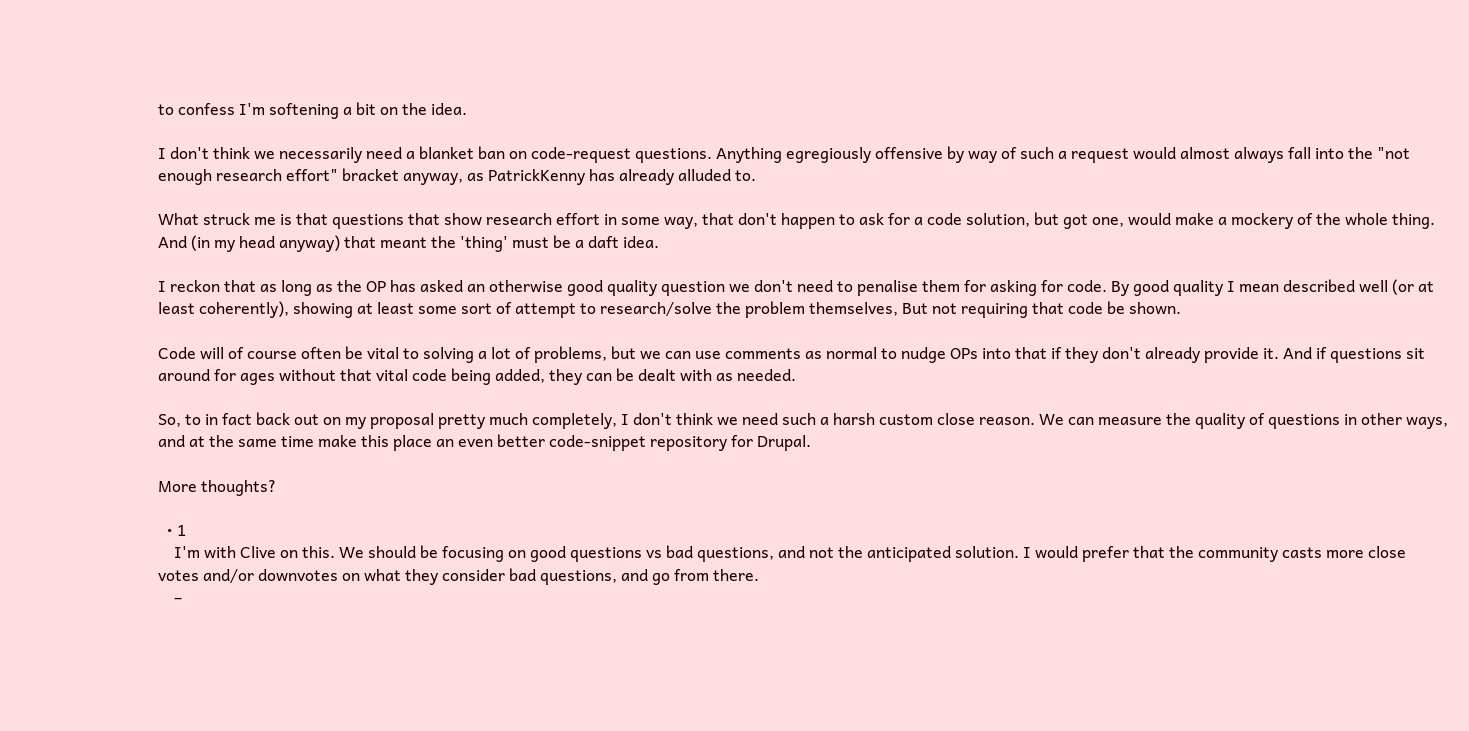to confess I'm softening a bit on the idea.

I don't think we necessarily need a blanket ban on code-request questions. Anything egregiously offensive by way of such a request would almost always fall into the "not enough research effort" bracket anyway, as PatrickKenny has already alluded to.

What struck me is that questions that show research effort in some way, that don't happen to ask for a code solution, but got one, would make a mockery of the whole thing. And (in my head anyway) that meant the 'thing' must be a daft idea.

I reckon that as long as the OP has asked an otherwise good quality question we don't need to penalise them for asking for code. By good quality I mean described well (or at least coherently), showing at least some sort of attempt to research/solve the problem themselves, But not requiring that code be shown.

Code will of course often be vital to solving a lot of problems, but we can use comments as normal to nudge OPs into that if they don't already provide it. And if questions sit around for ages without that vital code being added, they can be dealt with as needed.

So, to in fact back out on my proposal pretty much completely, I don't think we need such a harsh custom close reason. We can measure the quality of questions in other ways, and at the same time make this place an even better code-snippet repository for Drupal.

More thoughts?

  • 1
    I'm with Clive on this. We should be focusing on good questions vs bad questions, and not the anticipated solution. I would prefer that the community casts more close votes and/or downvotes on what they consider bad questions, and go from there.
    –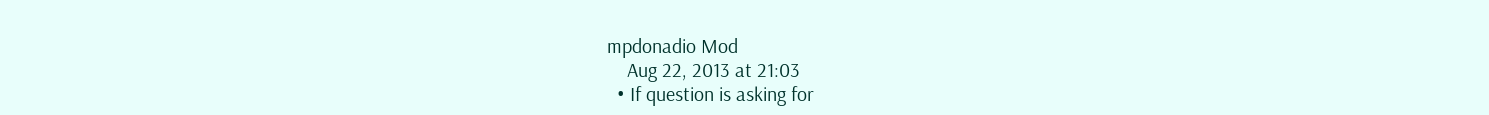mpdonadio Mod
    Aug 22, 2013 at 21:03
  • If question is asking for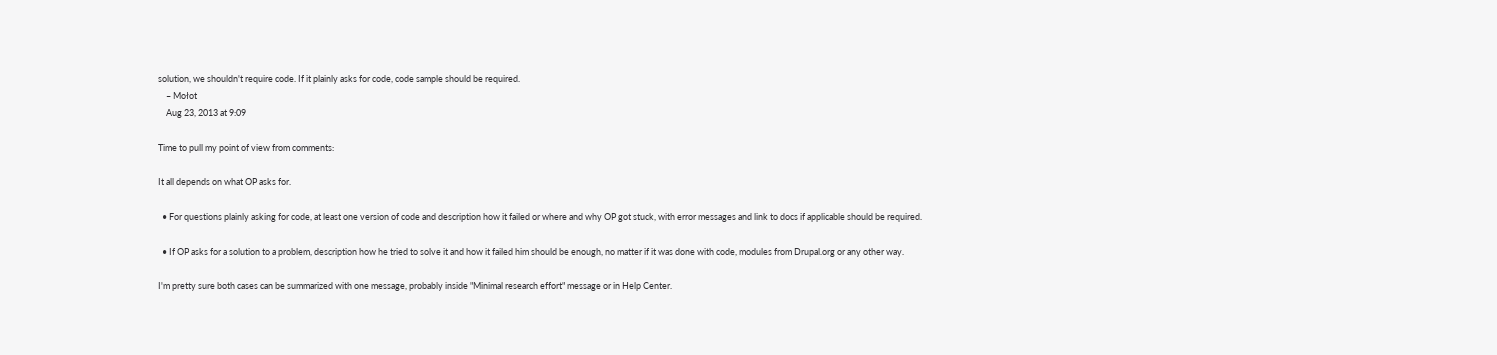solution, we shouldn't require code. If it plainly asks for code, code sample should be required.
    – Mołot
    Aug 23, 2013 at 9:09

Time to pull my point of view from comments:

It all depends on what OP asks for.

  • For questions plainly asking for code, at least one version of code and description how it failed or where and why OP got stuck, with error messages and link to docs if applicable should be required.

  • If OP asks for a solution to a problem, description how he tried to solve it and how it failed him should be enough, no matter if it was done with code, modules from Drupal.org or any other way.

I'm pretty sure both cases can be summarized with one message, probably inside "Minimal research effort" message or in Help Center.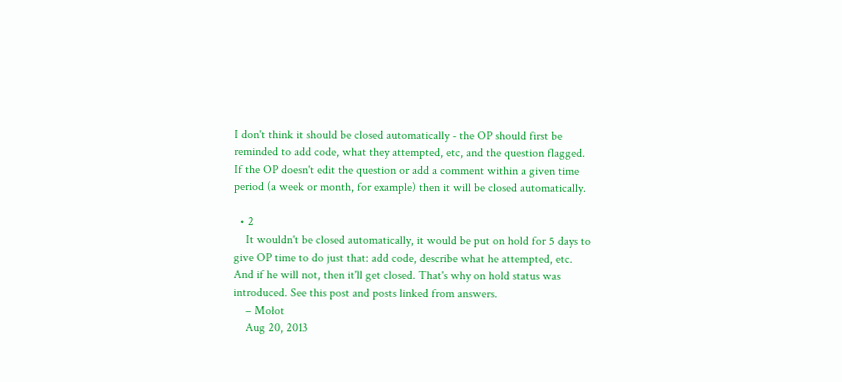I don't think it should be closed automatically - the OP should first be reminded to add code, what they attempted, etc, and the question flagged. If the OP doesn't edit the question or add a comment within a given time period (a week or month, for example) then it will be closed automatically.

  • 2
    It wouldn't be closed automatically, it would be put on hold for 5 days to give OP time to do just that: add code, describe what he attempted, etc. And if he will not, then it'll get closed. That's why on hold status was introduced. See this post and posts linked from answers.
    – Mołot
    Aug 20, 2013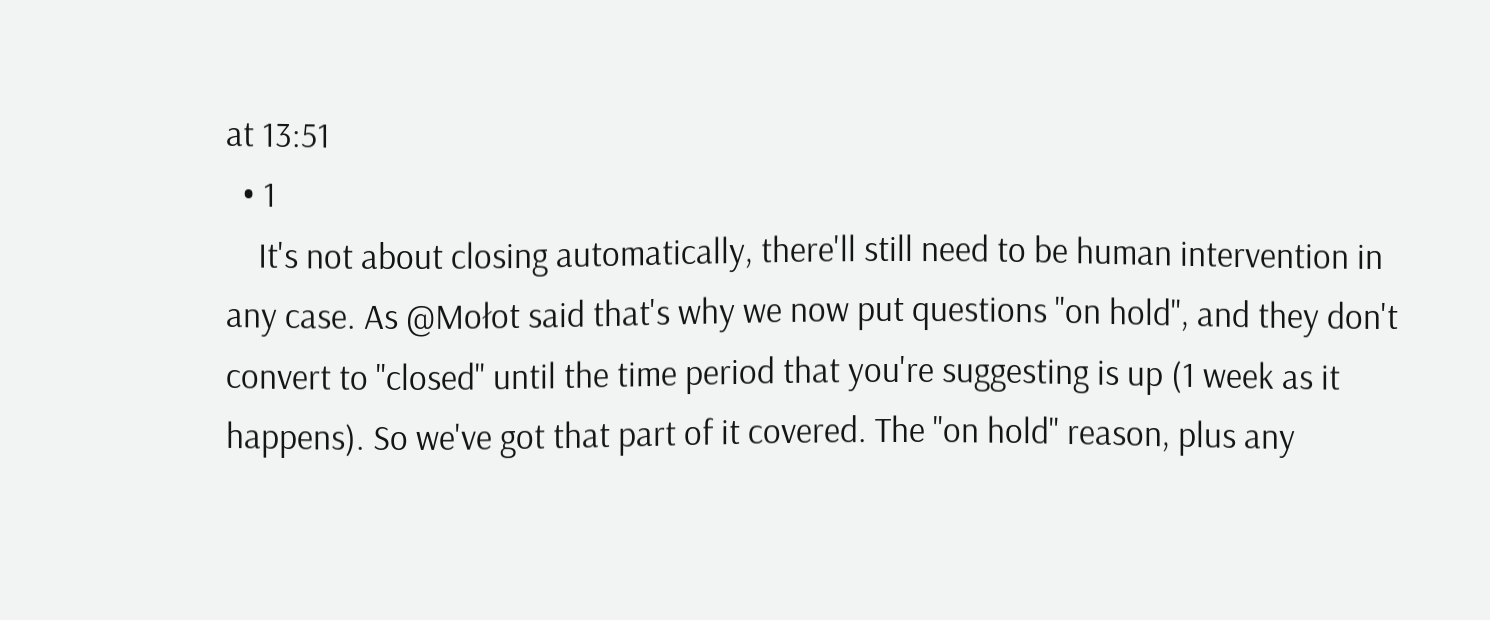at 13:51
  • 1
    It's not about closing automatically, there'll still need to be human intervention in any case. As @Mołot said that's why we now put questions "on hold", and they don't convert to "closed" until the time period that you're suggesting is up (1 week as it happens). So we've got that part of it covered. The "on hold" reason, plus any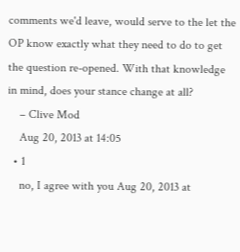comments we'd leave, would serve to the let the OP know exactly what they need to do to get the question re-opened. With that knowledge in mind, does your stance change at all?
    – Clive Mod
    Aug 20, 2013 at 14:05
  • 1
    no, I agree with you Aug 20, 2013 at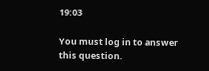19:03

You must log in to answer this question.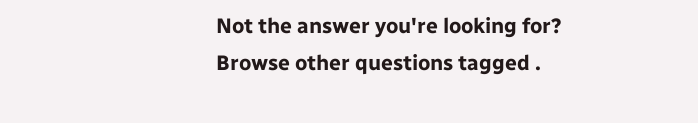Not the answer you're looking for? Browse other questions tagged .